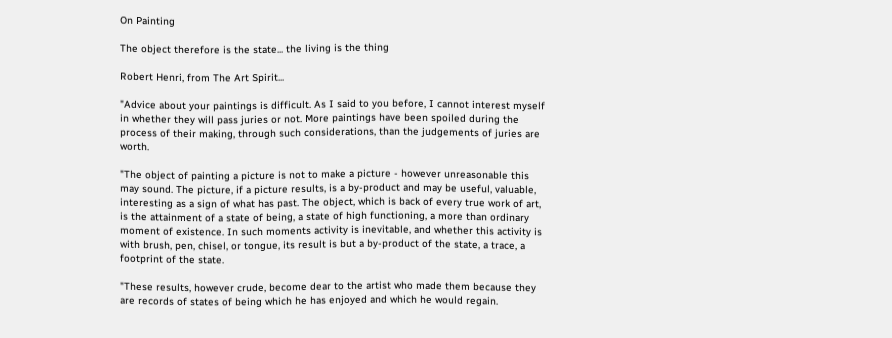On Painting

The object therefore is the state... the living is the thing

Robert Henri, from The Art Spirit...

"Advice about your paintings is difficult. As I said to you before, I cannot interest myself in whether they will pass juries or not. More paintings have been spoiled during the process of their making, through such considerations, than the judgements of juries are worth.

"The object of painting a picture is not to make a picture - however unreasonable this may sound. The picture, if a picture results, is a by-product and may be useful, valuable, interesting as a sign of what has past. The object, which is back of every true work of art, is the attainment of a state of being, a state of high functioning, a more than ordinary moment of existence. In such moments activity is inevitable, and whether this activity is with brush, pen, chisel, or tongue, its result is but a by-product of the state, a trace, a footprint of the state.

"These results, however crude, become dear to the artist who made them because they are records of states of being which he has enjoyed and which he would regain.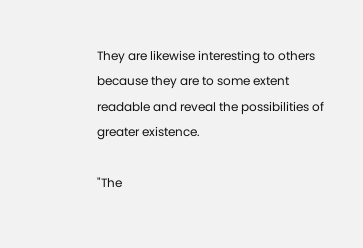They are likewise interesting to others because they are to some extent readable and reveal the possibilities of greater existence.

"The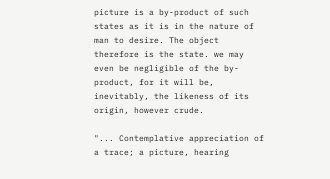picture is a by-product of such states as it is in the nature of man to desire. The object therefore is the state. we may even be negligible of the by-product, for it will be, inevitably, the likeness of its origin, however crude.

"... Contemplative appreciation of a trace; a picture, hearing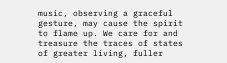music, observing a graceful gesture, may cause the spirit to flame up. We care for and treasure the traces of states of greater living, fuller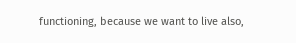functioning, because we want to live also,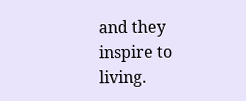and they inspire to living.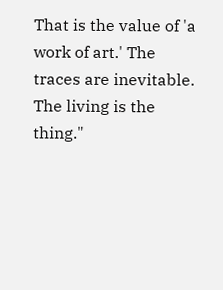That is the value of 'a work of art.' The traces are inevitable. The living is the thing."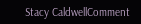Stacy CaldwellComment